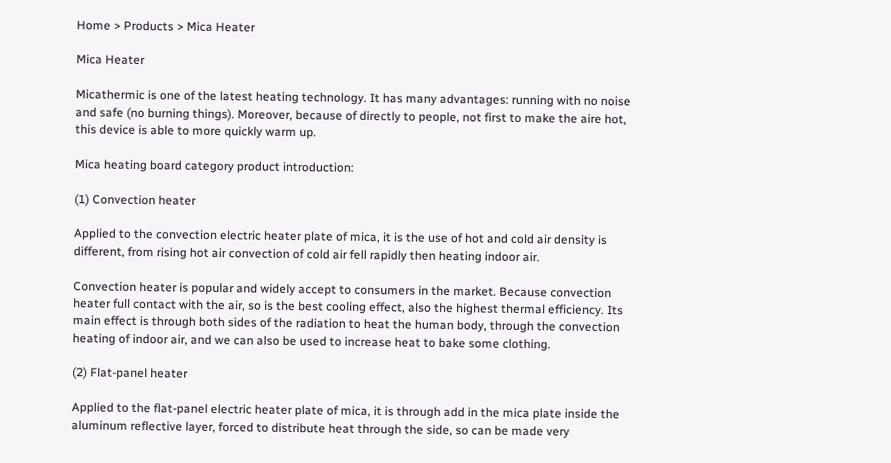Home > Products > Mica Heater

Mica Heater

Micathermic is one of the latest heating technology. It has many advantages: running with no noise and safe (no burning things). Moreover, because of directly to people, not first to make the aire hot, this device is able to more quickly warm up.

Mica heating board category product introduction:

(1) Convection heater

Applied to the convection electric heater plate of mica, it is the use of hot and cold air density is different, from rising hot air convection of cold air fell rapidly then heating indoor air.

Convection heater is popular and widely accept to consumers in the market. Because convection heater full contact with the air, so is the best cooling effect, also the highest thermal efficiency. Its main effect is through both sides of the radiation to heat the human body, through the convection heating of indoor air, and we can also be used to increase heat to bake some clothing.

(2) Flat-panel heater

Applied to the flat-panel electric heater plate of mica, it is through add in the mica plate inside the aluminum reflective layer, forced to distribute heat through the side, so can be made very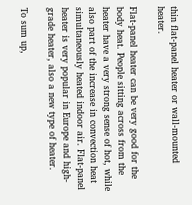thin flat-panel heater or wall-mounted heater.

Flat-panel heater can be very good for the body heat. People sitting across from the heater have a very strong sense of hot, while also part of the increase in convection heat simultaneously heated indoor air. Flat-panel heater is very popular in Europe and high-grade heater, also a new type of heater.

To sum up,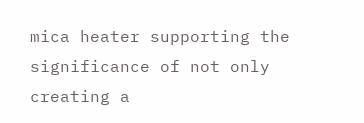mica heater supporting the significance of not only creating a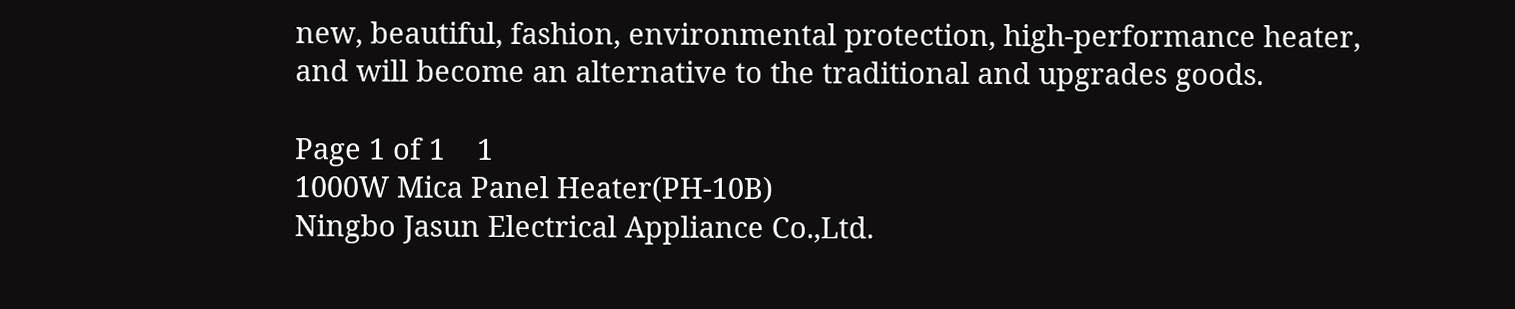new, beautiful, fashion, environmental protection, high-performance heater, and will become an alternative to the traditional and upgrades goods.

Page 1 of 1    1
1000W Mica Panel Heater(PH-10B)
Ningbo Jasun Electrical Appliance Co.,Ltd.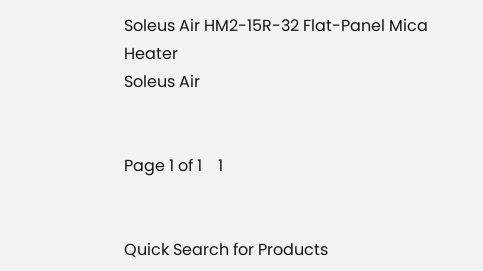Soleus Air HM2-15R-32 Flat-Panel Mica Heater
Soleus Air


Page 1 of 1    1


Quick Search for Products